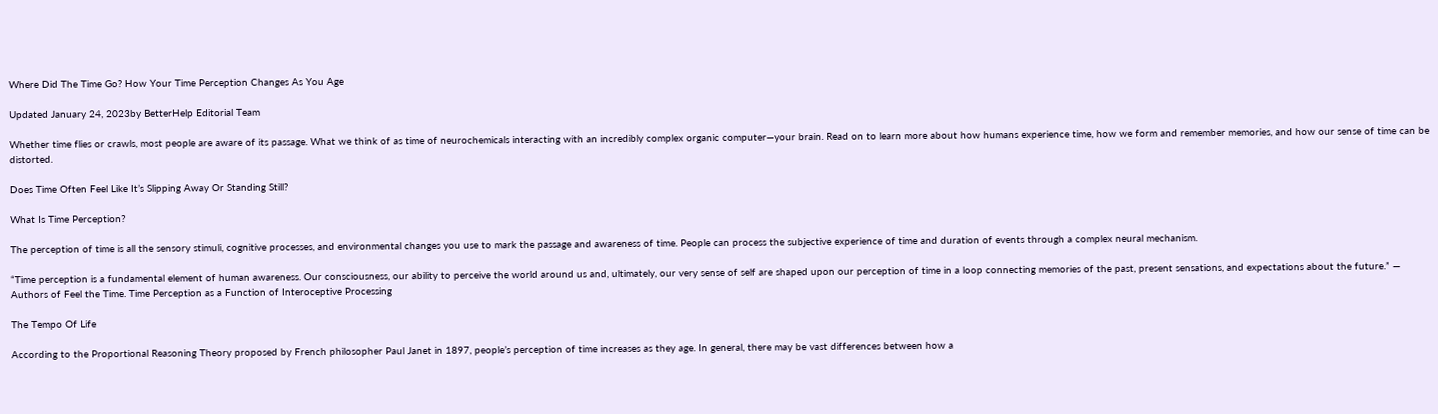Where Did The Time Go? How Your Time Perception Changes As You Age

Updated January 24, 2023by BetterHelp Editorial Team

Whether time flies or crawls, most people are aware of its passage. What we think of as time of neurochemicals interacting with an incredibly complex organic computer—your brain. Read on to learn more about how humans experience time, how we form and remember memories, and how our sense of time can be distorted.

Does Time Often Feel Like It’s Slipping Away Or Standing Still?

What Is Time Perception?

The perception of time is all the sensory stimuli, cognitive processes, and environmental changes you use to mark the passage and awareness of time. People can process the subjective experience of time and duration of events through a complex neural mechanism.

“Time perception is a fundamental element of human awareness. Our consciousness, our ability to perceive the world around us and, ultimately, our very sense of self are shaped upon our perception of time in a loop connecting memories of the past, present sensations, and expectations about the future.” — Authors of Feel the Time. Time Perception as a Function of Interoceptive Processing

The Tempo Of Life

According to the Proportional Reasoning Theory proposed by French philosopher Paul Janet in 1897, people’s perception of time increases as they age. In general, there may be vast differences between how a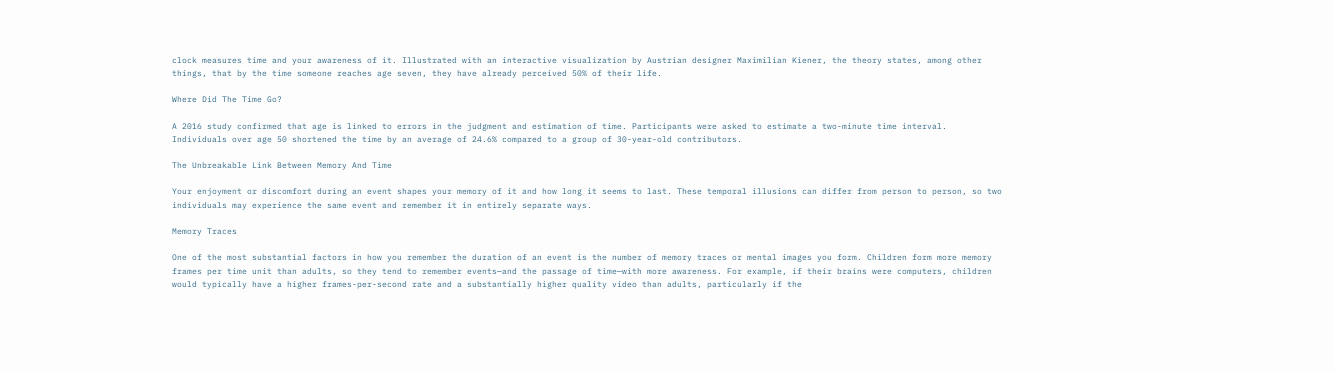clock measures time and your awareness of it. Illustrated with an interactive visualization by Austrian designer Maximilian Kiener, the theory states, among other things, that by the time someone reaches age seven, they have already perceived 50% of their life.

Where Did The Time Go?

A 2016 study confirmed that age is linked to errors in the judgment and estimation of time. Participants were asked to estimate a two-minute time interval. Individuals over age 50 shortened the time by an average of 24.6% compared to a group of 30-year-old contributors.

The Unbreakable Link Between Memory And Time

Your enjoyment or discomfort during an event shapes your memory of it and how long it seems to last. These temporal illusions can differ from person to person, so two individuals may experience the same event and remember it in entirely separate ways.

Memory Traces

One of the most substantial factors in how you remember the duration of an event is the number of memory traces or mental images you form. Children form more memory frames per time unit than adults, so they tend to remember events—and the passage of time—with more awareness. For example, if their brains were computers, children would typically have a higher frames-per-second rate and a substantially higher quality video than adults, particularly if the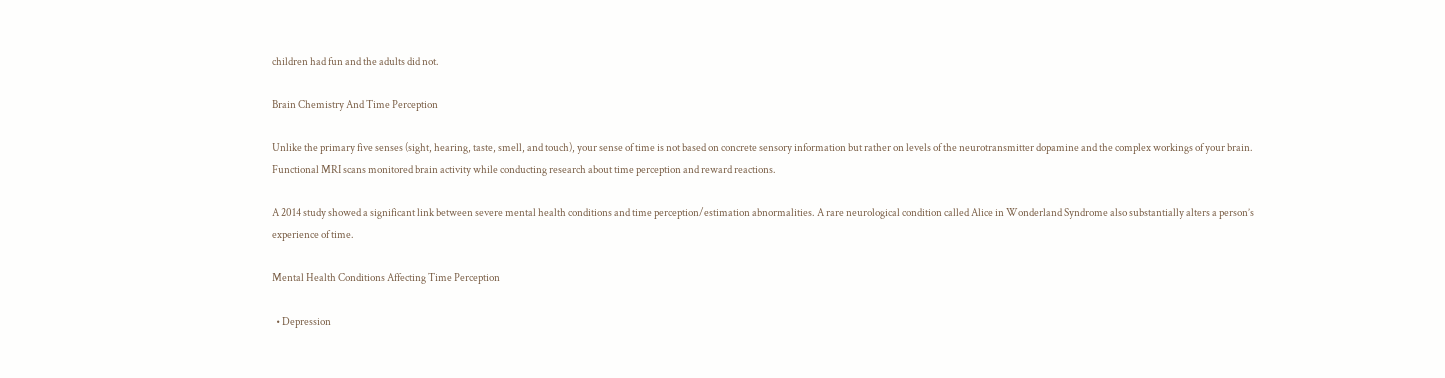children had fun and the adults did not.

Brain Chemistry And Time Perception

Unlike the primary five senses (sight, hearing, taste, smell, and touch), your sense of time is not based on concrete sensory information but rather on levels of the neurotransmitter dopamine and the complex workings of your brain. Functional MRI scans monitored brain activity while conducting research about time perception and reward reactions.

A 2014 study showed a significant link between severe mental health conditions and time perception/estimation abnormalities. A rare neurological condition called Alice in Wonderland Syndrome also substantially alters a person’s experience of time.

Mental Health Conditions Affecting Time Perception

  • Depression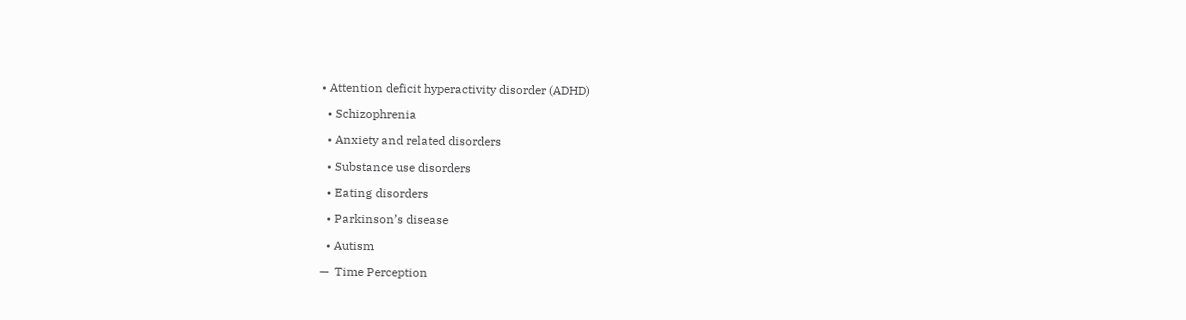• Attention deficit hyperactivity disorder (ADHD)

  • Schizophrenia

  • Anxiety and related disorders

  • Substance use disorders

  • Eating disorders

  • Parkinson’s disease

  • Autism

—  Time Perception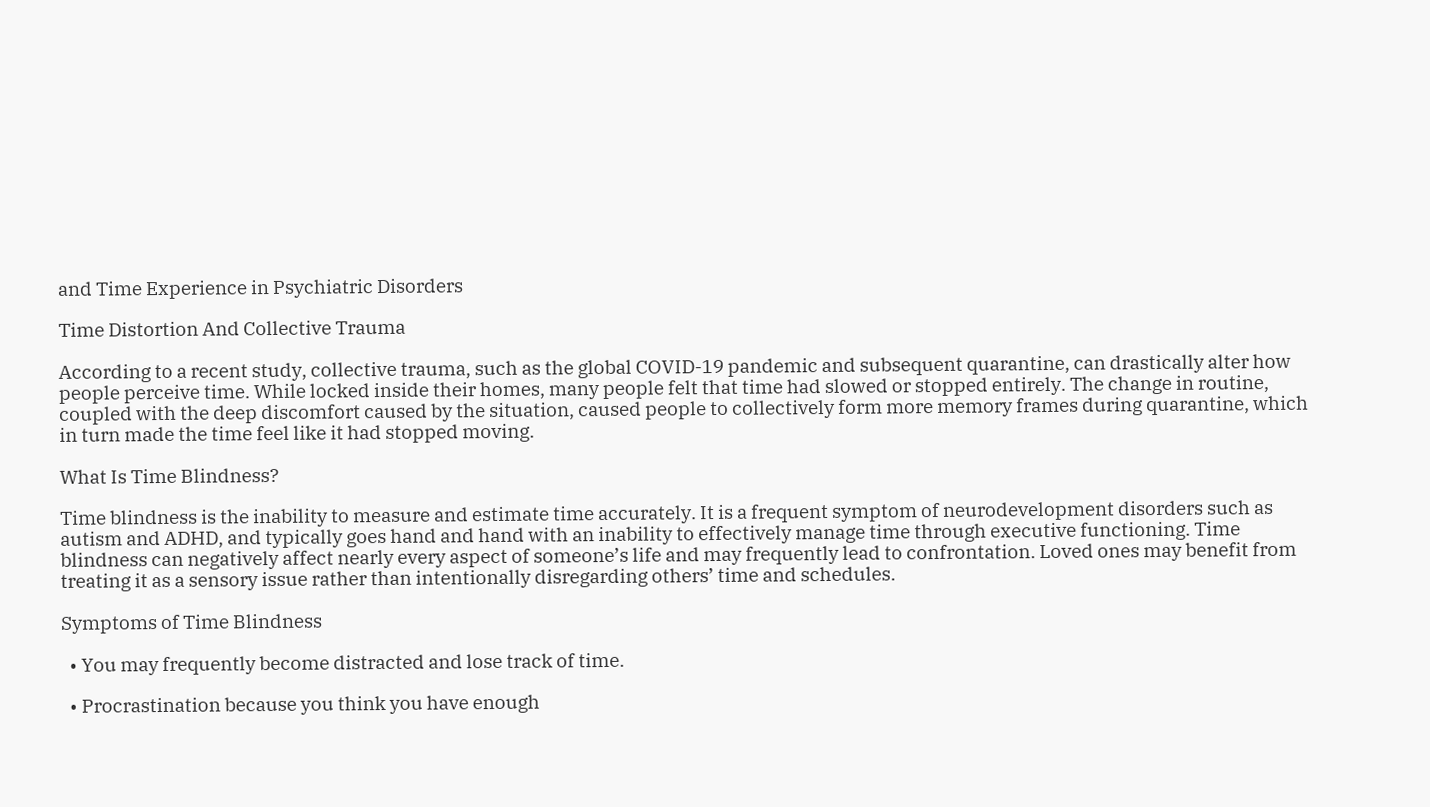and Time Experience in Psychiatric Disorders

Time Distortion And Collective Trauma

According to a recent study, collective trauma, such as the global COVID-19 pandemic and subsequent quarantine, can drastically alter how people perceive time. While locked inside their homes, many people felt that time had slowed or stopped entirely. The change in routine, coupled with the deep discomfort caused by the situation, caused people to collectively form more memory frames during quarantine, which in turn made the time feel like it had stopped moving.

What Is Time Blindness?

Time blindness is the inability to measure and estimate time accurately. It is a frequent symptom of neurodevelopment disorders such as autism and ADHD, and typically goes hand and hand with an inability to effectively manage time through executive functioning. Time blindness can negatively affect nearly every aspect of someone’s life and may frequently lead to confrontation. Loved ones may benefit from treating it as a sensory issue rather than intentionally disregarding others’ time and schedules.

Symptoms of Time Blindness

  • You may frequently become distracted and lose track of time.

  • Procrastination because you think you have enough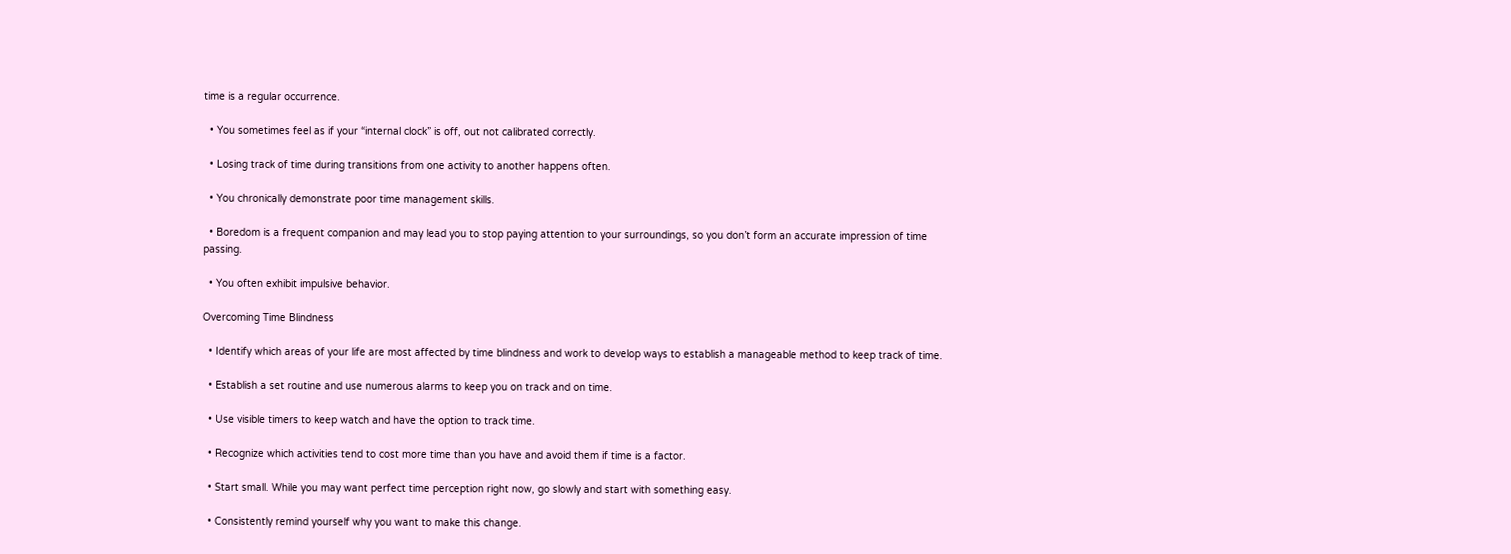time is a regular occurrence.

  • You sometimes feel as if your “internal clock” is off, out not calibrated correctly.

  • Losing track of time during transitions from one activity to another happens often.

  • You chronically demonstrate poor time management skills.

  • Boredom is a frequent companion and may lead you to stop paying attention to your surroundings, so you don’t form an accurate impression of time passing.

  • You often exhibit impulsive behavior.

Overcoming Time Blindness

  • Identify which areas of your life are most affected by time blindness and work to develop ways to establish a manageable method to keep track of time.

  • Establish a set routine and use numerous alarms to keep you on track and on time.

  • Use visible timers to keep watch and have the option to track time.

  • Recognize which activities tend to cost more time than you have and avoid them if time is a factor.

  • Start small. While you may want perfect time perception right now, go slowly and start with something easy.

  • Consistently remind yourself why you want to make this change.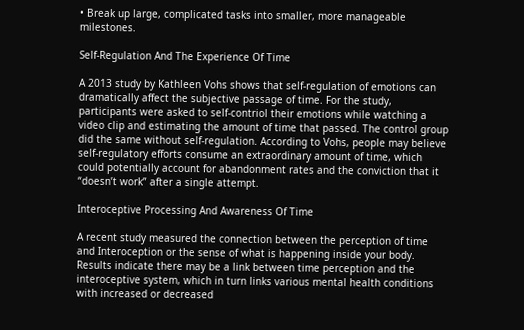• Break up large, complicated tasks into smaller, more manageable milestones.

Self-Regulation And The Experience Of Time

A 2013 study by Kathleen Vohs shows that self-regulation of emotions can dramatically affect the subjective passage of time. For the study, participants were asked to self-contriol their emotions while watching a video clip and estimating the amount of time that passed. The control group did the same without self-regulation. According to Vohs, people may believe self-regulatory efforts consume an extraordinary amount of time, which could potentially account for abandonment rates and the conviction that it “doesn’t work” after a single attempt.

Interoceptive Processing And Awareness Of Time

A recent study measured the connection between the perception of time and Interoception or the sense of what is happening inside your body. Results indicate there may be a link between time perception and the interoceptive system, which in turn links various mental health conditions with increased or decreased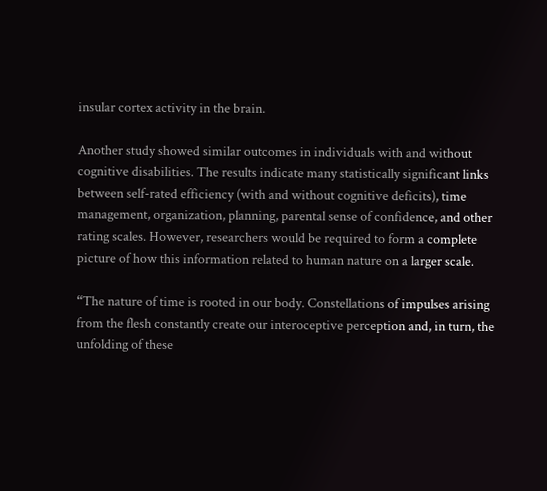insular cortex activity in the brain.

Another study showed similar outcomes in individuals with and without cognitive disabilities. The results indicate many statistically significant links between self-rated efficiency (with and without cognitive deficits), time management, organization, planning, parental sense of confidence, and other rating scales. However, researchers would be required to form a complete picture of how this information related to human nature on a larger scale.

“The nature of time is rooted in our body. Constellations of impulses arising from the flesh constantly create our interoceptive perception and, in turn, the unfolding of these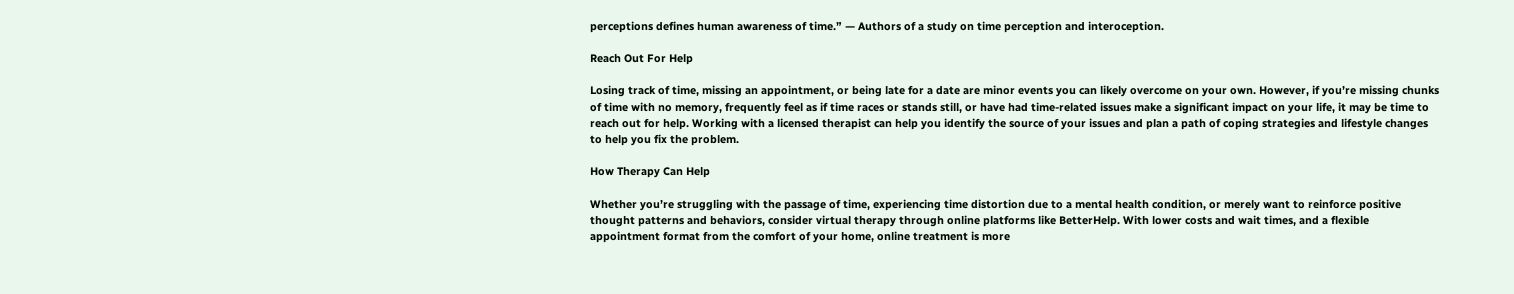perceptions defines human awareness of time.” — Authors of a study on time perception and interoception.

Reach Out For Help

Losing track of time, missing an appointment, or being late for a date are minor events you can likely overcome on your own. However, if you’re missing chunks of time with no memory, frequently feel as if time races or stands still, or have had time-related issues make a significant impact on your life, it may be time to reach out for help. Working with a licensed therapist can help you identify the source of your issues and plan a path of coping strategies and lifestyle changes to help you fix the problem.

How Therapy Can Help

Whether you’re struggling with the passage of time, experiencing time distortion due to a mental health condition, or merely want to reinforce positive thought patterns and behaviors, consider virtual therapy through online platforms like BetterHelp. With lower costs and wait times, and a flexible appointment format from the comfort of your home, online treatment is more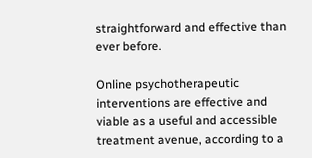straightforward and effective than ever before.

Online psychotherapeutic interventions are effective and viable as a useful and accessible treatment avenue, according to a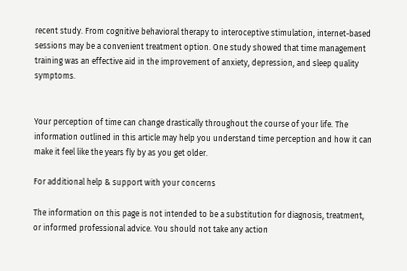recent study. From cognitive behavioral therapy to interoceptive stimulation, internet-based sessions may be a convenient treatment option. One study showed that time management training was an effective aid in the improvement of anxiety, depression, and sleep quality symptoms.


Your perception of time can change drastically throughout the course of your life. The information outlined in this article may help you understand time perception and how it can make it feel like the years fly by as you get older.

For additional help & support with your concerns

The information on this page is not intended to be a substitution for diagnosis, treatment, or informed professional advice. You should not take any action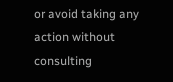or avoid taking any action without consulting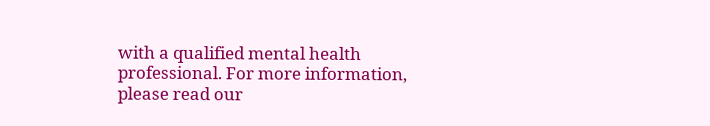with a qualified mental health professional. For more information, please read our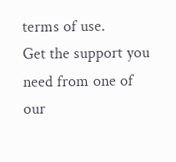terms of use.
Get the support you need from one of our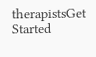therapistsGet Started